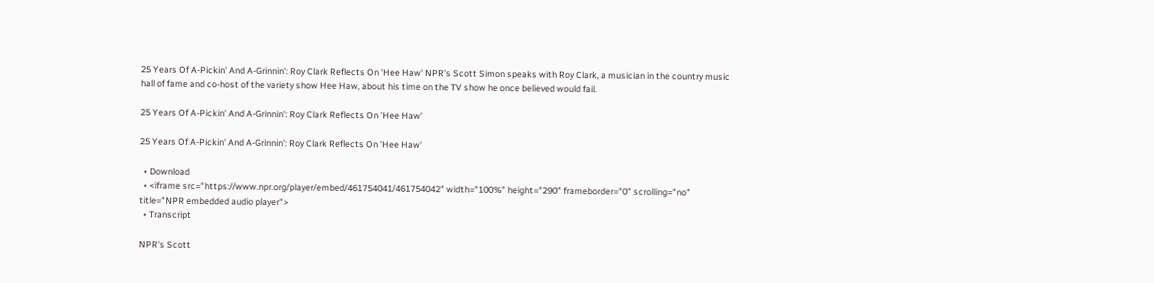25 Years Of A-Pickin' And A-Grinnin': Roy Clark Reflects On 'Hee Haw' NPR's Scott Simon speaks with Roy Clark, a musician in the country music hall of fame and co-host of the variety show Hee Haw, about his time on the TV show he once believed would fail.

25 Years Of A-Pickin' And A-Grinnin': Roy Clark Reflects On 'Hee Haw'

25 Years Of A-Pickin' And A-Grinnin': Roy Clark Reflects On 'Hee Haw'

  • Download
  • <iframe src="https://www.npr.org/player/embed/461754041/461754042" width="100%" height="290" frameborder="0" scrolling="no" title="NPR embedded audio player">
  • Transcript

NPR's Scott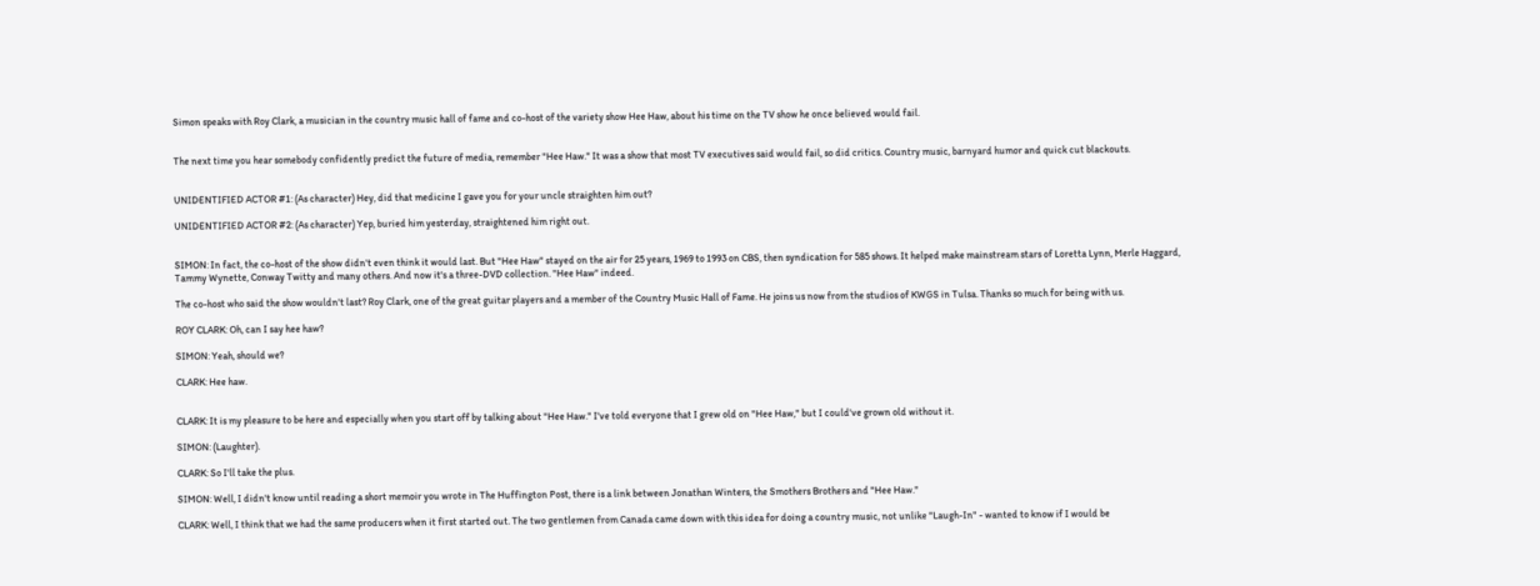Simon speaks with Roy Clark, a musician in the country music hall of fame and co-host of the variety show Hee Haw, about his time on the TV show he once believed would fail.


The next time you hear somebody confidently predict the future of media, remember "Hee Haw." It was a show that most TV executives said would fail, so did critics. Country music, barnyard humor and quick cut blackouts.


UNIDENTIFIED ACTOR #1: (As character) Hey, did that medicine I gave you for your uncle straighten him out?

UNIDENTIFIED ACTOR #2: (As character) Yep, buried him yesterday, straightened him right out.


SIMON: In fact, the co-host of the show didn't even think it would last. But "Hee Haw" stayed on the air for 25 years, 1969 to 1993 on CBS, then syndication for 585 shows. It helped make mainstream stars of Loretta Lynn, Merle Haggard, Tammy Wynette, Conway Twitty and many others. And now it's a three-DVD collection. "Hee Haw" indeed.

The co-host who said the show wouldn't last? Roy Clark, one of the great guitar players and a member of the Country Music Hall of Fame. He joins us now from the studios of KWGS in Tulsa. Thanks so much for being with us.

ROY CLARK: Oh, can I say hee haw?

SIMON: Yeah, should we?

CLARK: Hee haw.


CLARK: It is my pleasure to be here and especially when you start off by talking about "Hee Haw." I've told everyone that I grew old on "Hee Haw," but I could've grown old without it.

SIMON: (Laughter).

CLARK: So I'll take the plus.

SIMON: Well, I didn't know until reading a short memoir you wrote in The Huffington Post, there is a link between Jonathan Winters, the Smothers Brothers and "Hee Haw."

CLARK: Well, I think that we had the same producers when it first started out. The two gentlemen from Canada came down with this idea for doing a country music, not unlike "Laugh-In" - wanted to know if I would be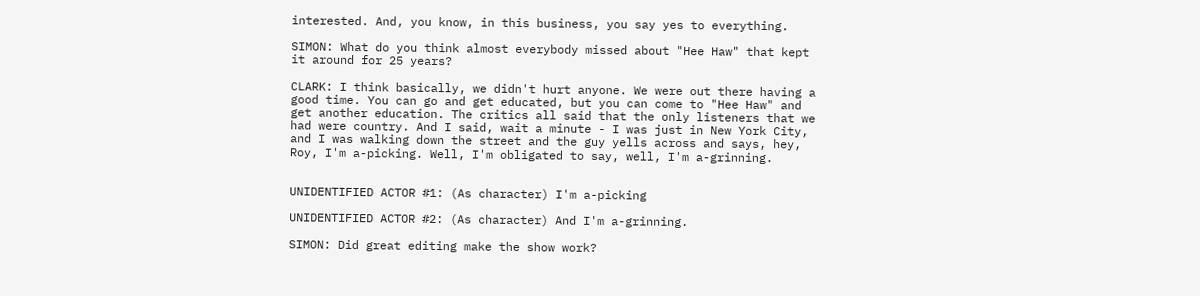interested. And, you know, in this business, you say yes to everything.

SIMON: What do you think almost everybody missed about "Hee Haw" that kept it around for 25 years?

CLARK: I think basically, we didn't hurt anyone. We were out there having a good time. You can go and get educated, but you can come to "Hee Haw" and get another education. The critics all said that the only listeners that we had were country. And I said, wait a minute - I was just in New York City, and I was walking down the street and the guy yells across and says, hey, Roy, I'm a-picking. Well, I'm obligated to say, well, I'm a-grinning.


UNIDENTIFIED ACTOR #1: (As character) I'm a-picking

UNIDENTIFIED ACTOR #2: (As character) And I'm a-grinning.

SIMON: Did great editing make the show work?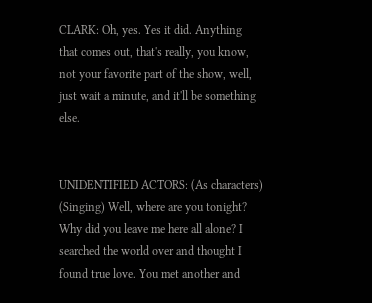CLARK: Oh, yes. Yes it did. Anything that comes out, that's really, you know, not your favorite part of the show, well, just wait a minute, and it'll be something else.


UNIDENTIFIED ACTORS: (As characters) (Singing) Well, where are you tonight? Why did you leave me here all alone? I searched the world over and thought I found true love. You met another and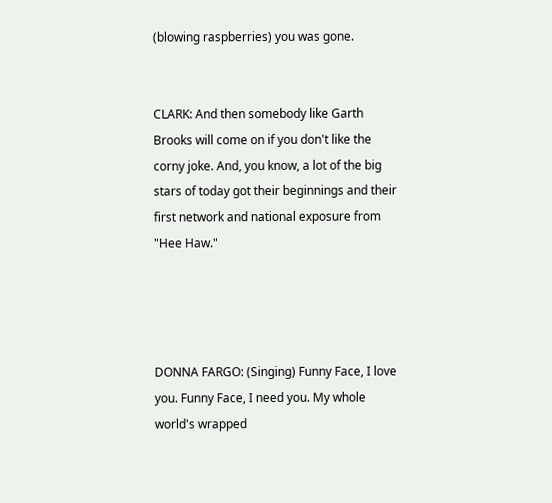(blowing raspberries) you was gone.


CLARK: And then somebody like Garth Brooks will come on if you don't like the corny joke. And, you know, a lot of the big stars of today got their beginnings and their first network and national exposure from "Hee Haw."




DONNA FARGO: (Singing) Funny Face, I love you. Funny Face, I need you. My whole world's wrapped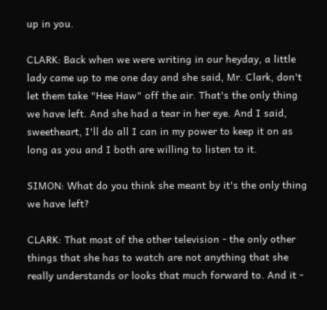up in you.

CLARK: Back when we were writing in our heyday, a little lady came up to me one day and she said, Mr. Clark, don't let them take "Hee Haw" off the air. That's the only thing we have left. And she had a tear in her eye. And I said, sweetheart, I'll do all I can in my power to keep it on as long as you and I both are willing to listen to it.

SIMON: What do you think she meant by it's the only thing we have left?

CLARK: That most of the other television - the only other things that she has to watch are not anything that she really understands or looks that much forward to. And it -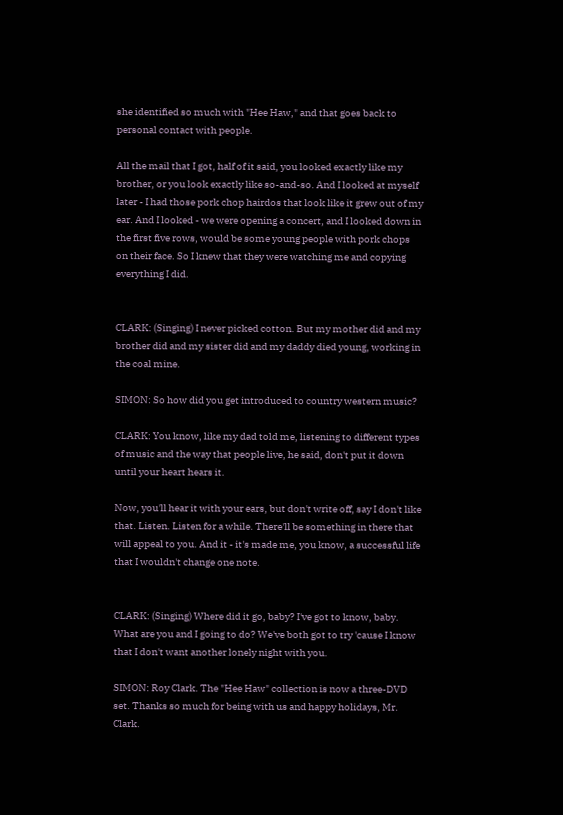she identified so much with "Hee Haw," and that goes back to personal contact with people.

All the mail that I got, half of it said, you looked exactly like my brother, or you look exactly like so-and-so. And I looked at myself later - I had those pork chop hairdos that look like it grew out of my ear. And I looked - we were opening a concert, and I looked down in the first five rows, would be some young people with pork chops on their face. So I knew that they were watching me and copying everything I did.


CLARK: (Singing) I never picked cotton. But my mother did and my brother did and my sister did and my daddy died young, working in the coal mine.

SIMON: So how did you get introduced to country western music?

CLARK: You know, like my dad told me, listening to different types of music and the way that people live, he said, don't put it down until your heart hears it.

Now, you'll hear it with your ears, but don't write off, say I don't like that. Listen. Listen for a while. There'll be something in there that will appeal to you. And it - it's made me, you know, a successful life that I wouldn't change one note.


CLARK: (Singing) Where did it go, baby? I've got to know, baby. What are you and I going to do? We've both got to try 'cause I know that I don't want another lonely night with you.

SIMON: Roy Clark. The "Hee Haw" collection is now a three-DVD set. Thanks so much for being with us and happy holidays, Mr. Clark.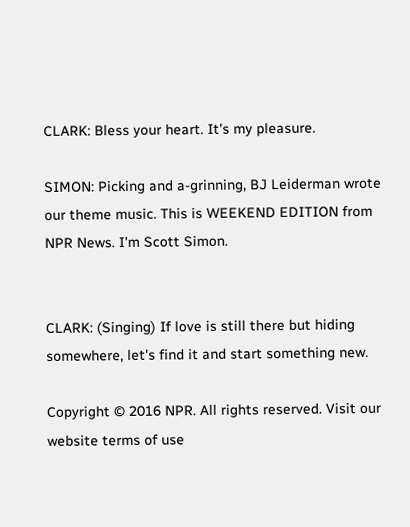CLARK: Bless your heart. It's my pleasure.

SIMON: Picking and a-grinning, BJ Leiderman wrote our theme music. This is WEEKEND EDITION from NPR News. I'm Scott Simon.


CLARK: (Singing) If love is still there but hiding somewhere, let's find it and start something new.

Copyright © 2016 NPR. All rights reserved. Visit our website terms of use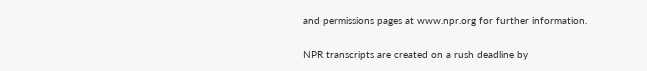and permissions pages at www.npr.org for further information.

NPR transcripts are created on a rush deadline by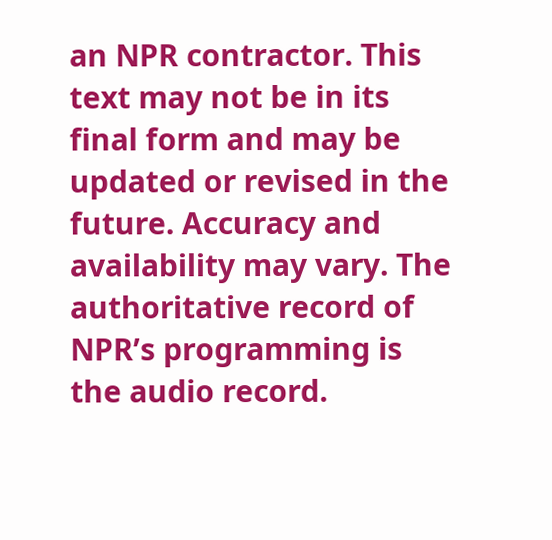an NPR contractor. This text may not be in its final form and may be updated or revised in the future. Accuracy and availability may vary. The authoritative record of NPR’s programming is the audio record.